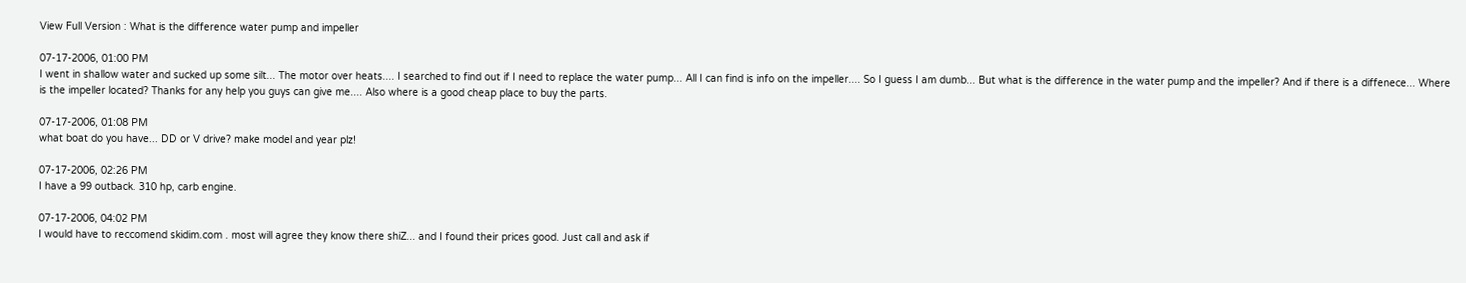View Full Version : What is the difference water pump and impeller

07-17-2006, 01:00 PM
I went in shallow water and sucked up some silt... The motor over heats.... I searched to find out if I need to replace the water pump... All I can find is info on the impeller.... So I guess I am dumb... But what is the difference in the water pump and the impeller? And if there is a diffenece... Where is the impeller located? Thanks for any help you guys can give me.... Also where is a good cheap place to buy the parts.

07-17-2006, 01:08 PM
what boat do you have... DD or V drive? make model and year plz!

07-17-2006, 02:26 PM
I have a 99 outback. 310 hp, carb engine.

07-17-2006, 04:02 PM
I would have to reccomend skidim.com . most will agree they know there shiZ... and I found their prices good. Just call and ask if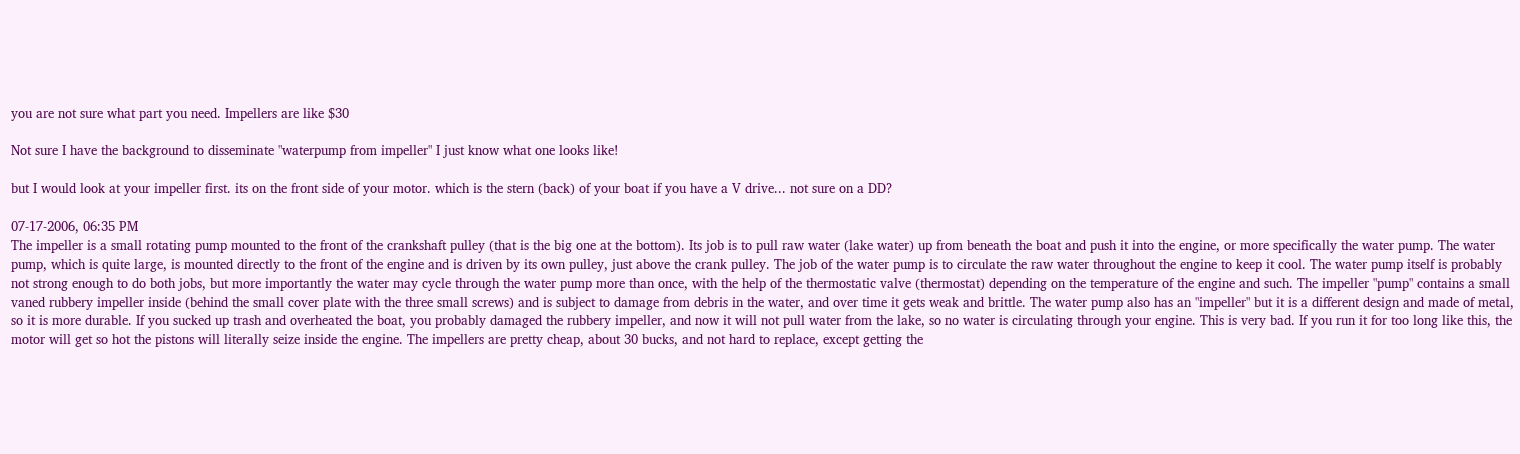you are not sure what part you need. Impellers are like $30

Not sure I have the background to disseminate "waterpump from impeller" I just know what one looks like!

but I would look at your impeller first. its on the front side of your motor. which is the stern (back) of your boat if you have a V drive... not sure on a DD?

07-17-2006, 06:35 PM
The impeller is a small rotating pump mounted to the front of the crankshaft pulley (that is the big one at the bottom). Its job is to pull raw water (lake water) up from beneath the boat and push it into the engine, or more specifically the water pump. The water pump, which is quite large, is mounted directly to the front of the engine and is driven by its own pulley, just above the crank pulley. The job of the water pump is to circulate the raw water throughout the engine to keep it cool. The water pump itself is probably not strong enough to do both jobs, but more importantly the water may cycle through the water pump more than once, with the help of the thermostatic valve (thermostat) depending on the temperature of the engine and such. The impeller "pump" contains a small vaned rubbery impeller inside (behind the small cover plate with the three small screws) and is subject to damage from debris in the water, and over time it gets weak and brittle. The water pump also has an "impeller" but it is a different design and made of metal, so it is more durable. If you sucked up trash and overheated the boat, you probably damaged the rubbery impeller, and now it will not pull water from the lake, so no water is circulating through your engine. This is very bad. If you run it for too long like this, the motor will get so hot the pistons will literally seize inside the engine. The impellers are pretty cheap, about 30 bucks, and not hard to replace, except getting the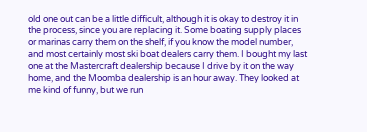old one out can be a little difficult, although it is okay to destroy it in the process, since you are replacing it. Some boating supply places or marinas carry them on the shelf, if you know the model number, and most certainly most ski boat dealers carry them. I bought my last one at the Mastercraft dealership because I drive by it on the way home, and the Moomba dealership is an hour away. They looked at me kind of funny, but we run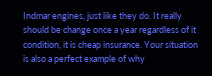Indmar engines, just like they do. It really should be change once a year regardless of it condition, it is cheap insurance. Your situation is also a perfect example of why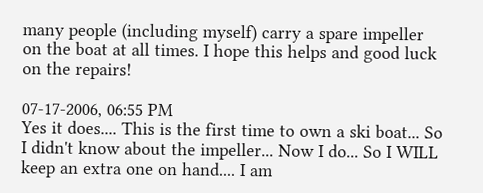many people (including myself) carry a spare impeller on the boat at all times. I hope this helps and good luck on the repairs!

07-17-2006, 06:55 PM
Yes it does.... This is the first time to own a ski boat... So I didn't know about the impeller... Now I do... So I WILL keep an extra one on hand.... I am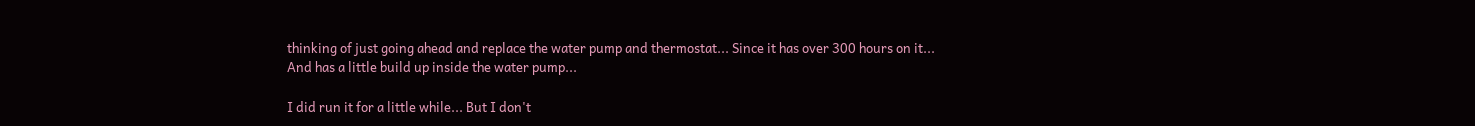thinking of just going ahead and replace the water pump and thermostat... Since it has over 300 hours on it... And has a little build up inside the water pump...

I did run it for a little while... But I don't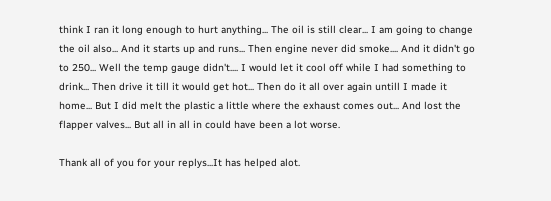think I ran it long enough to hurt anything... The oil is still clear... I am going to change the oil also... And it starts up and runs... Then engine never did smoke.... And it didn't go to 250... Well the temp gauge didn't.... I would let it cool off while I had something to drink... Then drive it till it would get hot... Then do it all over again untill I made it home... But I did melt the plastic a little where the exhaust comes out... And lost the flapper valves... But all in all in could have been a lot worse.

Thank all of you for your replys...It has helped alot.